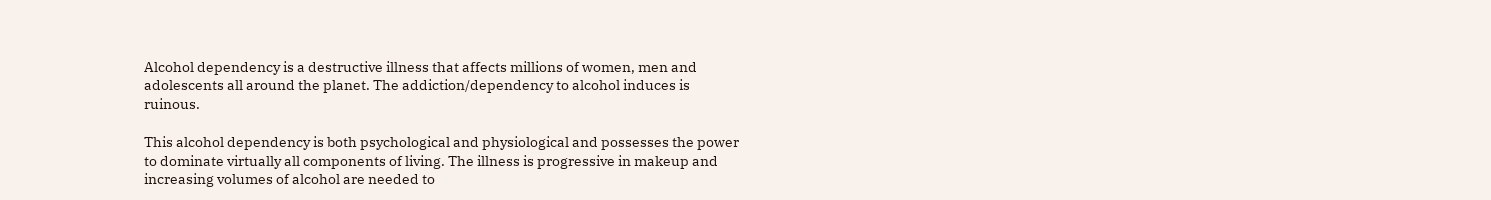Alcohol dependency is a destructive illness that affects millions of women, men and adolescents all around the planet. The addiction/dependency to alcohol induces is ruinous.

This alcohol dependency is both psychological and physiological and possesses the power to dominate virtually all components of living. The illness is progressive in makeup and increasing volumes of alcohol are needed to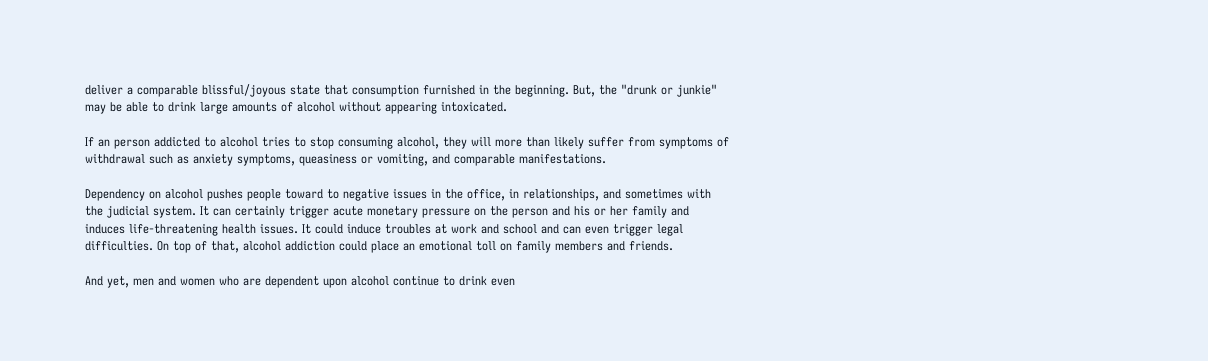deliver a comparable blissful/joyous state that consumption furnished in the beginning. But, the "drunk or junkie" may be able to drink large amounts of alcohol without appearing intoxicated.

If an person addicted to alcohol tries to stop consuming alcohol, they will more than likely suffer from symptoms of withdrawal such as anxiety symptoms, queasiness or vomiting, and comparable manifestations.

Dependency on alcohol pushes people toward to negative issues in the office, in relationships, and sometimes with the judicial system. It can certainly trigger acute monetary pressure on the person and his or her family and induces life-threatening health issues. It could induce troubles at work and school and can even trigger legal difficulties. On top of that, alcohol addiction could place an emotional toll on family members and friends.

And yet, men and women who are dependent upon alcohol continue to drink even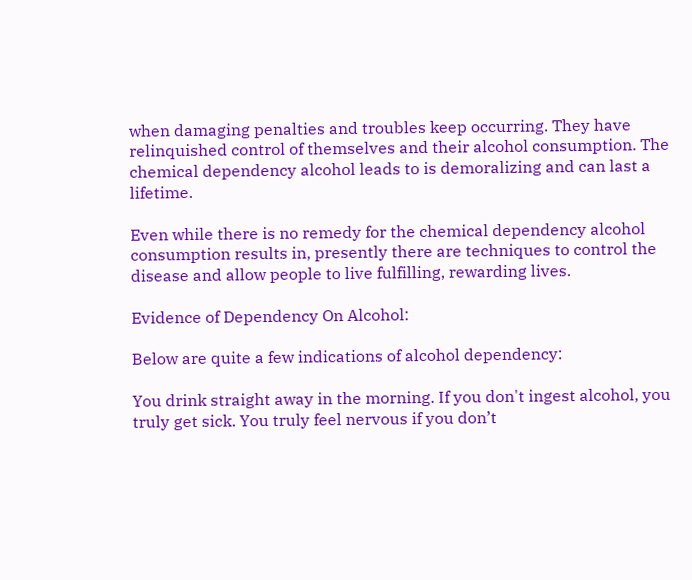when damaging penalties and troubles keep occurring. They have relinquished control of themselves and their alcohol consumption. The chemical dependency alcohol leads to is demoralizing and can last a lifetime.

Even while there is no remedy for the chemical dependency alcohol consumption results in, presently there are techniques to control the disease and allow people to live fulfilling, rewarding lives.

Evidence of Dependency On Alcohol:

Below are quite a few indications of alcohol dependency:

You drink straight away in the morning. If you don't ingest alcohol, you truly get sick. You truly feel nervous if you don’t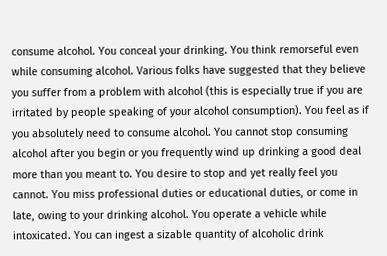consume alcohol. You conceal your drinking. You think remorseful even while consuming alcohol. Various folks have suggested that they believe you suffer from a problem with alcohol (this is especially true if you are irritated by people speaking of your alcohol consumption). You feel as if you absolutely need to consume alcohol. You cannot stop consuming alcohol after you begin or you frequently wind up drinking a good deal more than you meant to. You desire to stop and yet really feel you cannot. You miss professional duties or educational duties, or come in late, owing to your drinking alcohol. You operate a vehicle while intoxicated. You can ingest a sizable quantity of alcoholic drink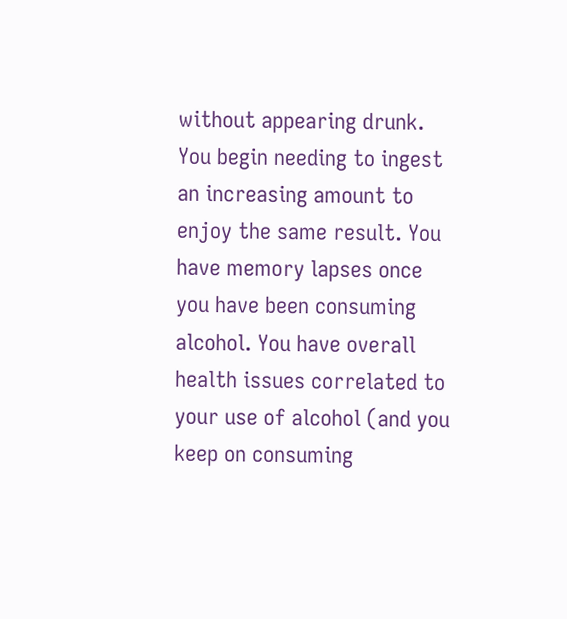without appearing drunk. You begin needing to ingest an increasing amount to enjoy the same result. You have memory lapses once you have been consuming alcohol. You have overall health issues correlated to your use of alcohol (and you keep on consuming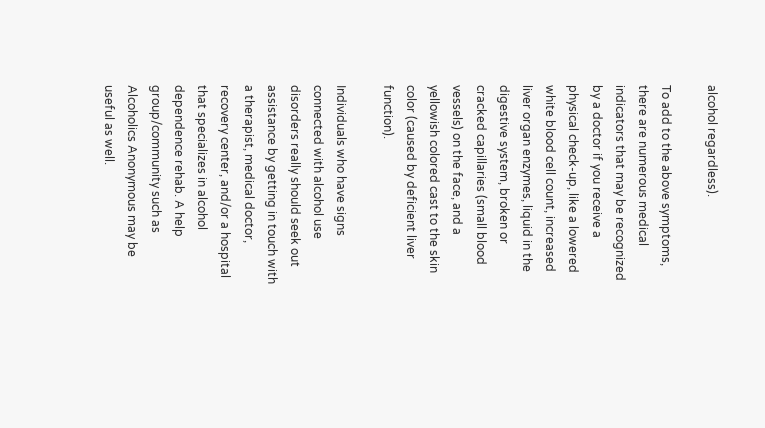alcohol regardless).

To add to the above symptoms, there are numerous medical indicators that may be recognized by a doctor if you receive a physical check-up, like a lowered white blood cell count, increased liver organ enzymes, liquid in the digestive system, broken or cracked capillaries (small blood vessels) on the face, and a yellowish colored cast to the skin color (caused by deficient liver function).

Individuals who have signs connected with alcohol use disorders really should seek out assistance by getting in touch with a therapist, medical doctor, recovery center, and/or a hospital that specializes in alcohol dependence rehab. A help group/community such as Alcoholics Anonymous may be useful as well.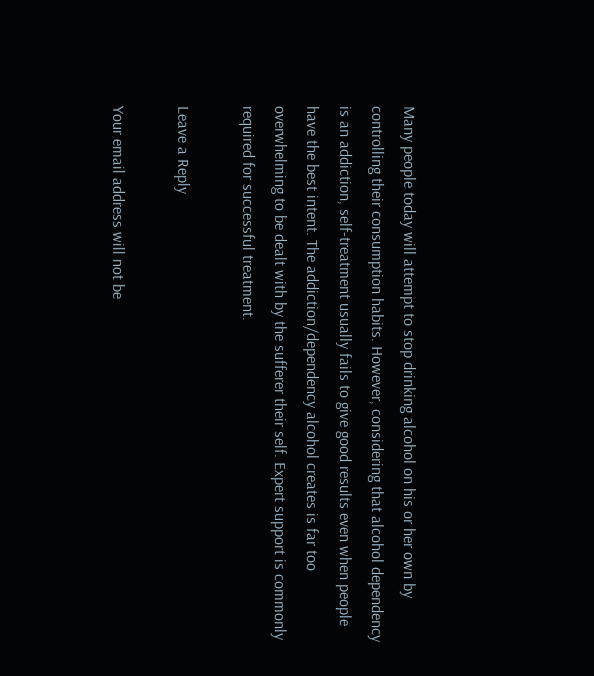Many people today will attempt to stop drinking alcohol on his or her own by controlling their consumption habits. However, considering that alcohol dependency is an addiction, self-treatment usually fails to give good results even when people have the best intent. The addiction/dependency alcohol creates is far too overwhelming to be dealt with by the sufferer their self. Expert support is commonly required for successful treatment.

Leave a Reply

Your email address will not be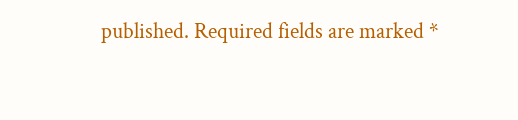published. Required fields are marked *